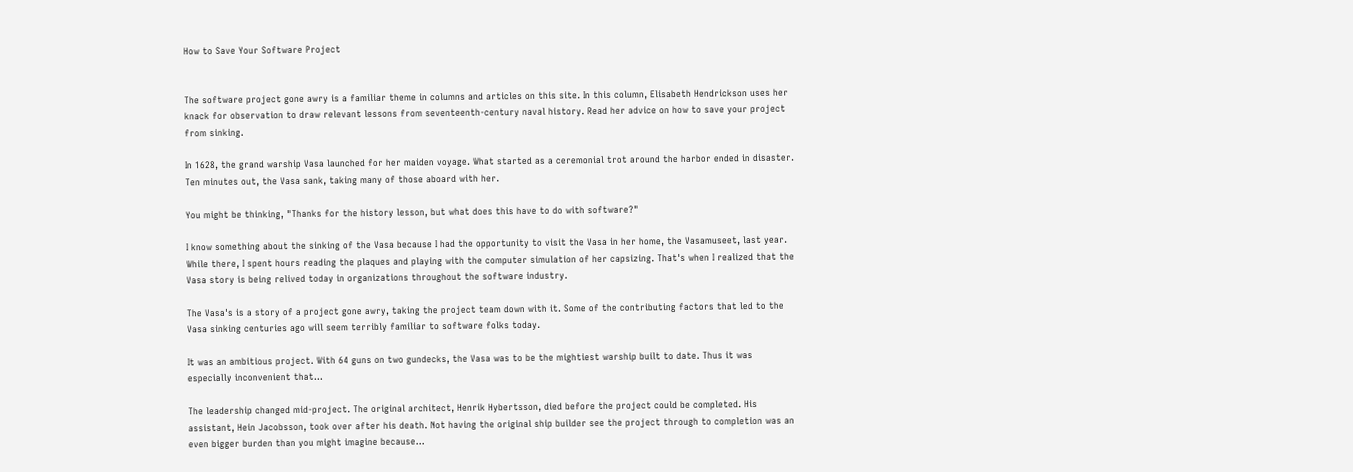How to Save Your Software Project


The software project gone awry is a familiar theme in columns and articles on this site. In this column, Elisabeth Hendrickson uses her knack for observation to draw relevant lessons from seventeenth-century naval history. Read her advice on how to save your project from sinking.

In 1628, the grand warship Vasa launched for her maiden voyage. What started as a ceremonial trot around the harbor ended in disaster. Ten minutes out, the Vasa sank, taking many of those aboard with her.

You might be thinking, "Thanks for the history lesson, but what does this have to do with software?"

I know something about the sinking of the Vasa because I had the opportunity to visit the Vasa in her home, the Vasamuseet, last year. While there, I spent hours reading the plaques and playing with the computer simulation of her capsizing. That's when I realized that the Vasa story is being relived today in organizations throughout the software industry.

The Vasa's is a story of a project gone awry, taking the project team down with it. Some of the contributing factors that led to the Vasa sinking centuries ago will seem terribly familiar to software folks today.

It was an ambitious project. With 64 guns on two gundecks, the Vasa was to be the mightiest warship built to date. Thus it was especially inconvenient that…

The leadership changed mid-project. The original architect, Henrik Hybertsson, died before the project could be completed. His assistant, Hein Jacobsson, took over after his death. Not having the original ship builder see the project through to completion was an even bigger burden than you might imagine because…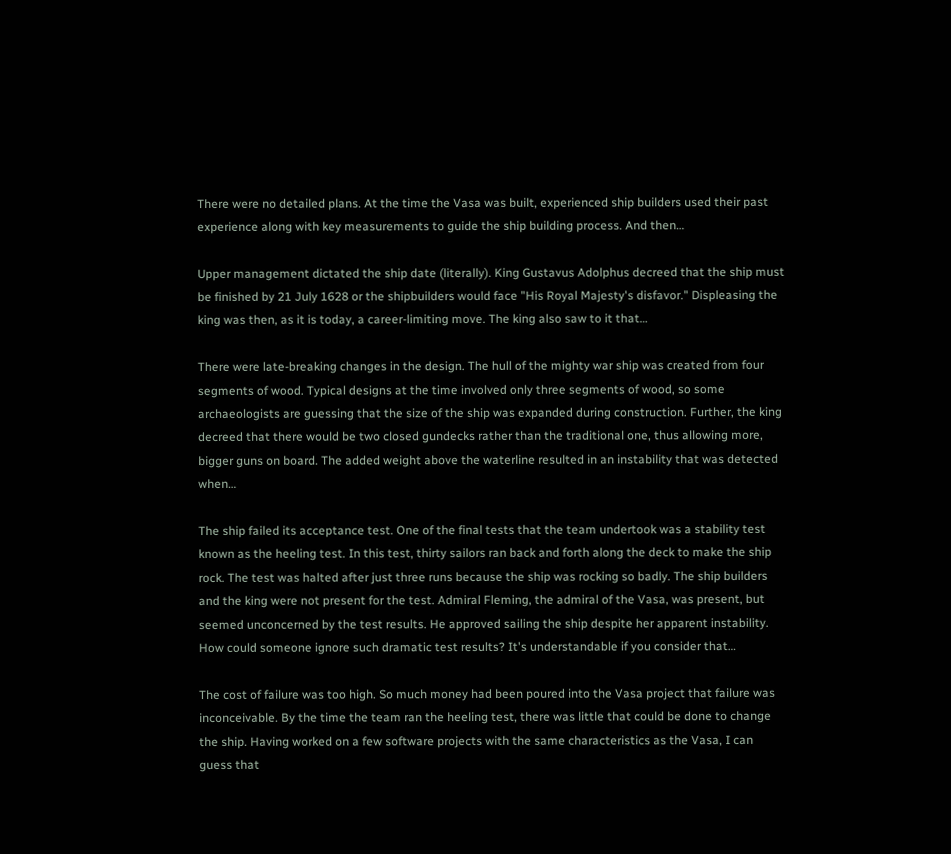There were no detailed plans. At the time the Vasa was built, experienced ship builders used their past experience along with key measurements to guide the ship building process. And then…

Upper management dictated the ship date (literally). King Gustavus Adolphus decreed that the ship must be finished by 21 July 1628 or the shipbuilders would face "His Royal Majesty's disfavor." Displeasing the king was then, as it is today, a career-limiting move. The king also saw to it that…

There were late-breaking changes in the design. The hull of the mighty war ship was created from four segments of wood. Typical designs at the time involved only three segments of wood, so some archaeologists are guessing that the size of the ship was expanded during construction. Further, the king decreed that there would be two closed gundecks rather than the traditional one, thus allowing more, bigger guns on board. The added weight above the waterline resulted in an instability that was detected when…

The ship failed its acceptance test. One of the final tests that the team undertook was a stability test known as the heeling test. In this test, thirty sailors ran back and forth along the deck to make the ship rock. The test was halted after just three runs because the ship was rocking so badly. The ship builders and the king were not present for the test. Admiral Fleming, the admiral of the Vasa, was present, but seemed unconcerned by the test results. He approved sailing the ship despite her apparent instability. How could someone ignore such dramatic test results? It's understandable if you consider that…

The cost of failure was too high. So much money had been poured into the Vasa project that failure was inconceivable. By the time the team ran the heeling test, there was little that could be done to change the ship. Having worked on a few software projects with the same characteristics as the Vasa, I can guess that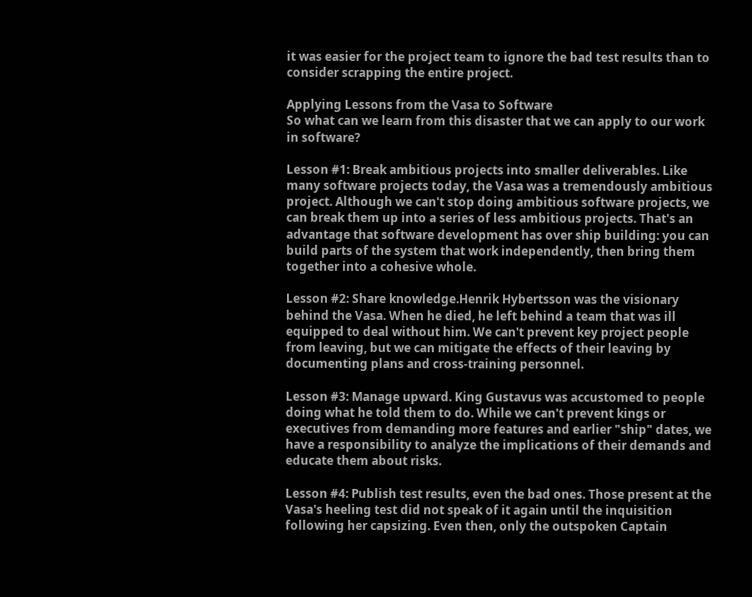it was easier for the project team to ignore the bad test results than to consider scrapping the entire project.

Applying Lessons from the Vasa to Software
So what can we learn from this disaster that we can apply to our work in software?

Lesson #1: Break ambitious projects into smaller deliverables. Like many software projects today, the Vasa was a tremendously ambitious project. Although we can't stop doing ambitious software projects, we can break them up into a series of less ambitious projects. That's an advantage that software development has over ship building: you can build parts of the system that work independently, then bring them together into a cohesive whole.

Lesson #2: Share knowledge.Henrik Hybertsson was the visionary behind the Vasa. When he died, he left behind a team that was ill equipped to deal without him. We can't prevent key project people from leaving, but we can mitigate the effects of their leaving by documenting plans and cross-training personnel.

Lesson #3: Manage upward. King Gustavus was accustomed to people doing what he told them to do. While we can't prevent kings or executives from demanding more features and earlier "ship" dates, we have a responsibility to analyze the implications of their demands and educate them about risks.

Lesson #4: Publish test results, even the bad ones. Those present at the Vasa's heeling test did not speak of it again until the inquisition following her capsizing. Even then, only the outspoken Captain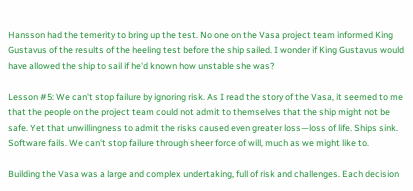Hansson had the temerity to bring up the test. No one on the Vasa project team informed King Gustavus of the results of the heeling test before the ship sailed. I wonder if King Gustavus would have allowed the ship to sail if he'd known how unstable she was?

Lesson #5: We can't stop failure by ignoring risk. As I read the story of the Vasa, it seemed to me that the people on the project team could not admit to themselves that the ship might not be safe. Yet that unwillingness to admit the risks caused even greater loss—loss of life. Ships sink. Software fails. We can't stop failure through sheer force of will, much as we might like to.

Building the Vasa was a large and complex undertaking, full of risk and challenges. Each decision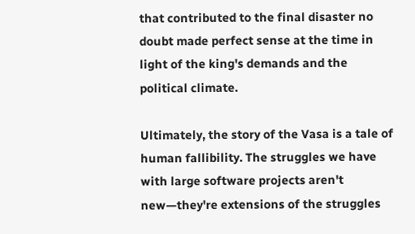that contributed to the final disaster no doubt made perfect sense at the time in light of the king's demands and the political climate.

Ultimately, the story of the Vasa is a tale of human fallibility. The struggles we have with large software projects aren't new—they're extensions of the struggles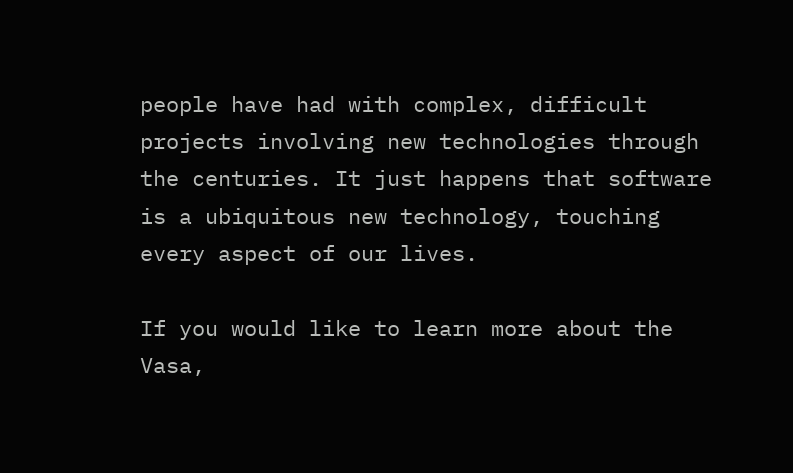people have had with complex, difficult projects involving new technologies through the centuries. It just happens that software is a ubiquitous new technology, touching every aspect of our lives.

If you would like to learn more about the Vasa,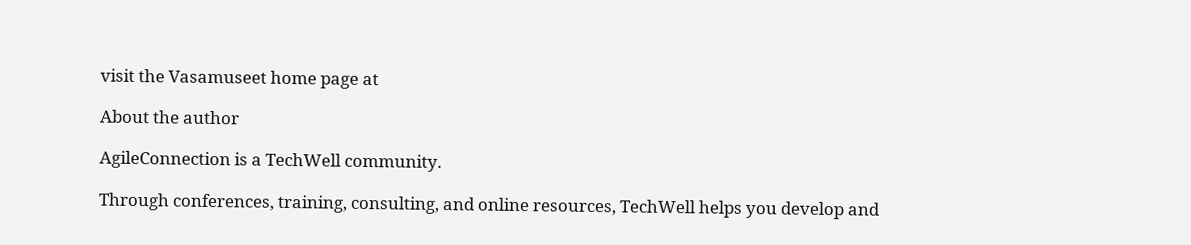visit the Vasamuseet home page at

About the author

AgileConnection is a TechWell community.

Through conferences, training, consulting, and online resources, TechWell helps you develop and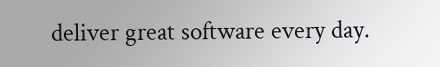deliver great software every day.